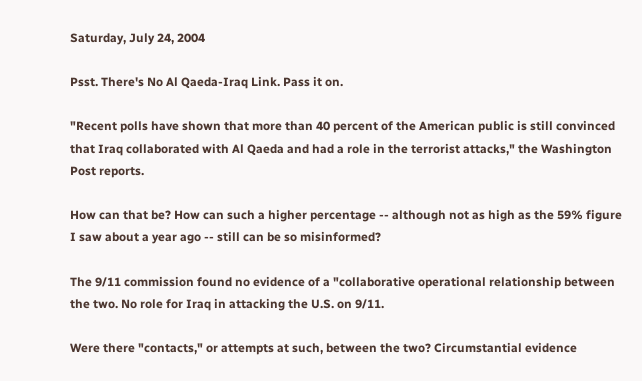Saturday, July 24, 2004

Psst. There's No Al Qaeda-Iraq Link. Pass it on.

"Recent polls have shown that more than 40 percent of the American public is still convinced that Iraq collaborated with Al Qaeda and had a role in the terrorist attacks," the Washington Post reports.

How can that be? How can such a higher percentage -- although not as high as the 59% figure I saw about a year ago -- still can be so misinformed?

The 9/11 commission found no evidence of a "collaborative operational relationship between the two. No role for Iraq in attacking the U.S. on 9/11.

Were there "contacts," or attempts at such, between the two? Circumstantial evidence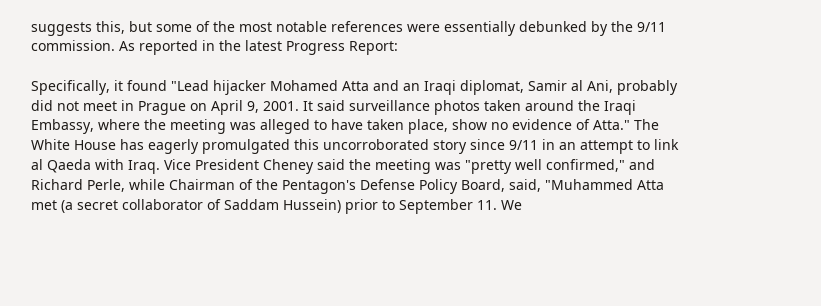suggests this, but some of the most notable references were essentially debunked by the 9/11 commission. As reported in the latest Progress Report:

Specifically, it found "Lead hijacker Mohamed Atta and an Iraqi diplomat, Samir al Ani, probably did not meet in Prague on April 9, 2001. It said surveillance photos taken around the Iraqi Embassy, where the meeting was alleged to have taken place, show no evidence of Atta." The White House has eagerly promulgated this uncorroborated story since 9/11 in an attempt to link al Qaeda with Iraq. Vice President Cheney said the meeting was "pretty well confirmed," and Richard Perle, while Chairman of the Pentagon's Defense Policy Board, said, "Muhammed Atta met (a secret collaborator of Saddam Hussein) prior to September 11. We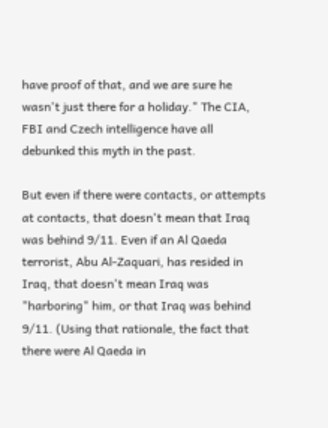have proof of that, and we are sure he wasn't just there for a holiday." The CIA, FBI and Czech intelligence have all debunked this myth in the past.

But even if there were contacts, or attempts at contacts, that doesn't mean that Iraq was behind 9/11. Even if an Al Qaeda terrorist, Abu Al-Zaquari, has resided in Iraq, that doesn't mean Iraq was "harboring" him, or that Iraq was behind 9/11. (Using that rationale, the fact that there were Al Qaeda in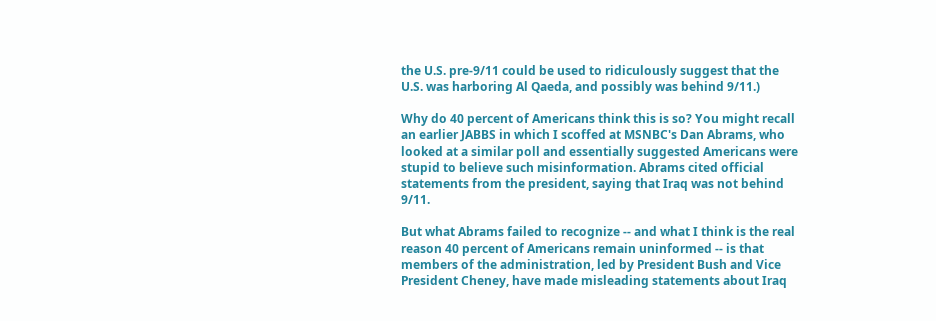the U.S. pre-9/11 could be used to ridiculously suggest that the U.S. was harboring Al Qaeda, and possibly was behind 9/11.)

Why do 40 percent of Americans think this is so? You might recall an earlier JABBS in which I scoffed at MSNBC's Dan Abrams, who looked at a similar poll and essentially suggested Americans were stupid to believe such misinformation. Abrams cited official statements from the president, saying that Iraq was not behind 9/11.

But what Abrams failed to recognize -- and what I think is the real reason 40 percent of Americans remain uninformed -- is that members of the administration, led by President Bush and Vice President Cheney, have made misleading statements about Iraq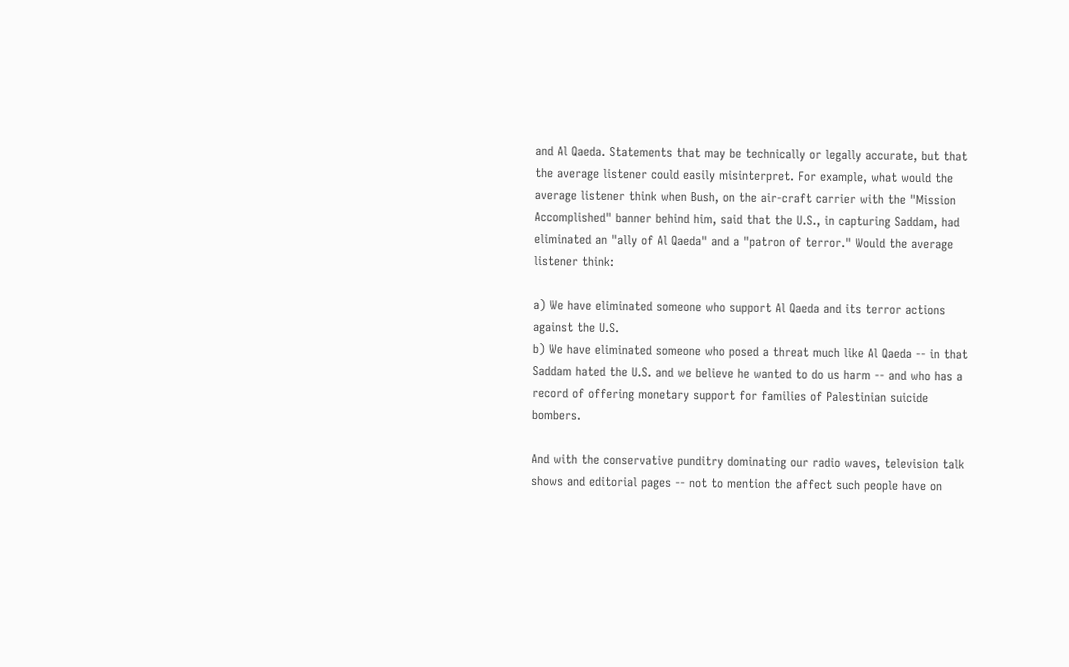and Al Qaeda. Statements that may be technically or legally accurate, but that the average listener could easily misinterpret. For example, what would the average listener think when Bush, on the air-craft carrier with the "Mission Accomplished" banner behind him, said that the U.S., in capturing Saddam, had eliminated an "ally of Al Qaeda" and a "patron of terror." Would the average listener think:

a) We have eliminated someone who support Al Qaeda and its terror actions against the U.S.
b) We have eliminated someone who posed a threat much like Al Qaeda -- in that Saddam hated the U.S. and we believe he wanted to do us harm -- and who has a record of offering monetary support for families of Palestinian suicide bombers.

And with the conservative punditry dominating our radio waves, television talk shows and editorial pages -- not to mention the affect such people have on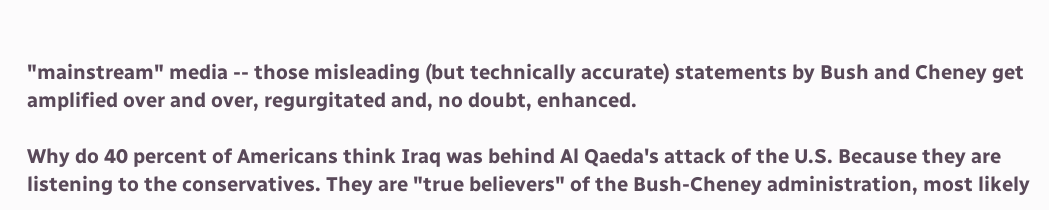"mainstream" media -- those misleading (but technically accurate) statements by Bush and Cheney get amplified over and over, regurgitated and, no doubt, enhanced.

Why do 40 percent of Americans think Iraq was behind Al Qaeda's attack of the U.S. Because they are listening to the conservatives. They are "true believers" of the Bush-Cheney administration, most likely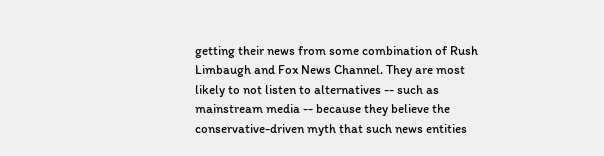getting their news from some combination of Rush Limbaugh and Fox News Channel. They are most likely to not listen to alternatives -- such as mainstream media -- because they believe the conservative-driven myth that such news entities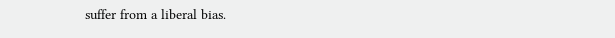suffer from a liberal bias.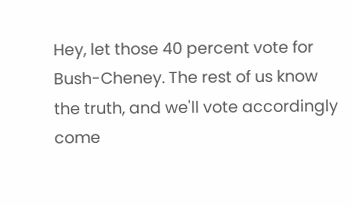Hey, let those 40 percent vote for Bush-Cheney. The rest of us know the truth, and we'll vote accordingly come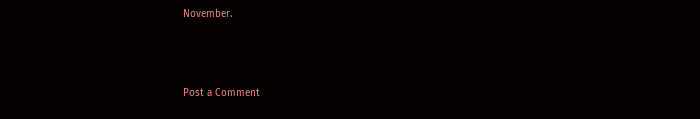November.



Post a Comment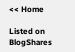<< Home

Listed on BlogShares